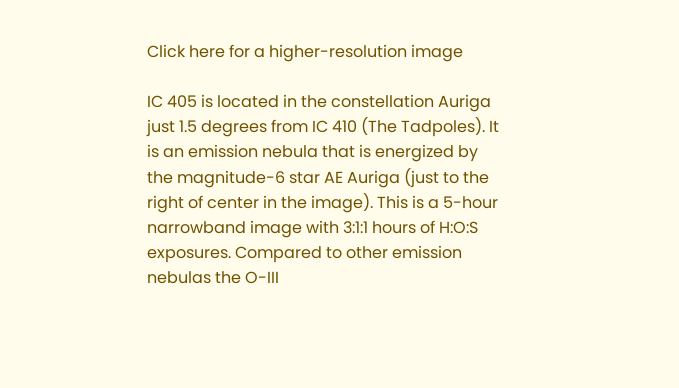Click here for a higher-resolution image

IC 405 is located in the constellation Auriga just 1.5 degrees from IC 410 (The Tadpoles). It is an emission nebula that is energized by the magnitude-6 star AE Auriga (just to the right of center in the image). This is a 5-hour narrowband image with 3:1:1 hours of H:O:S exposures. Compared to other emission nebulas the O-III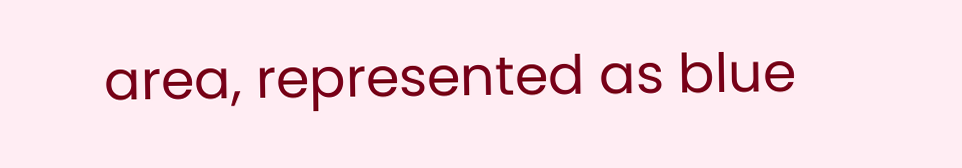area, represented as blue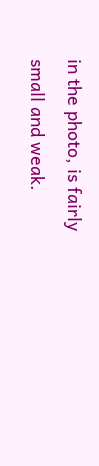in the photo, is fairly small and weak.